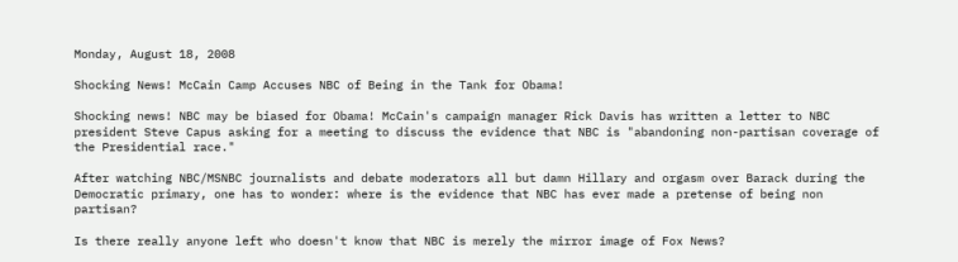Monday, August 18, 2008

Shocking News! McCain Camp Accuses NBC of Being in the Tank for Obama!

Shocking news! NBC may be biased for Obama! McCain's campaign manager Rick Davis has written a letter to NBC president Steve Capus asking for a meeting to discuss the evidence that NBC is "abandoning non-partisan coverage of the Presidential race."

After watching NBC/MSNBC journalists and debate moderators all but damn Hillary and orgasm over Barack during the Democratic primary, one has to wonder: where is the evidence that NBC has ever made a pretense of being non partisan?

Is there really anyone left who doesn't know that NBC is merely the mirror image of Fox News?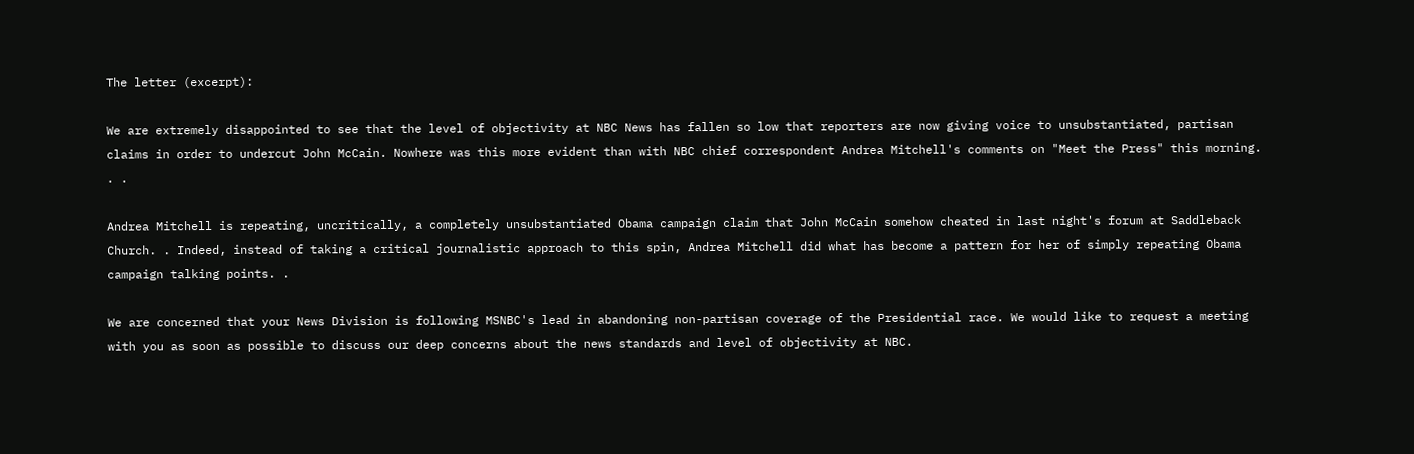The letter (excerpt):

We are extremely disappointed to see that the level of objectivity at NBC News has fallen so low that reporters are now giving voice to unsubstantiated, partisan claims in order to undercut John McCain. Nowhere was this more evident than with NBC chief correspondent Andrea Mitchell's comments on "Meet the Press" this morning. . .

Andrea Mitchell is repeating, uncritically, a completely unsubstantiated Obama campaign claim that John McCain somehow cheated in last night's forum at Saddleback Church. . Indeed, instead of taking a critical journalistic approach to this spin, Andrea Mitchell did what has become a pattern for her of simply repeating Obama campaign talking points. .

We are concerned that your News Division is following MSNBC's lead in abandoning non-partisan coverage of the Presidential race. We would like to request a meeting with you as soon as possible to discuss our deep concerns about the news standards and level of objectivity at NBC.